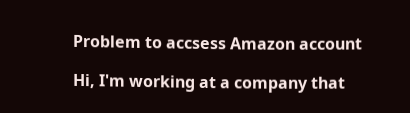Problem to accsess Amazon account

Hi, I'm working at a company that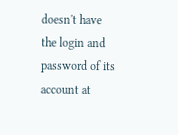doesn't have the login and password of its account at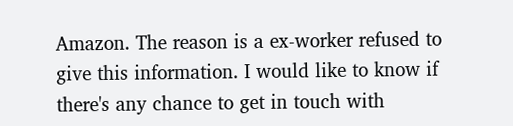Amazon. The reason is a ex-worker refused to give this information. I would like to know if there's any chance to get in touch with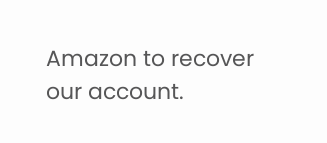Amazon to recover our account.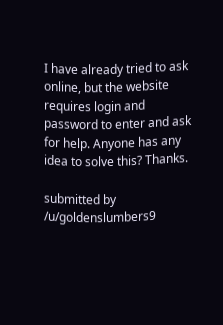I have already tried to ask online, but the website requires login and password to enter and ask for help. Anyone has any idea to solve this? Thanks.

submitted by /u/goldenslumbers9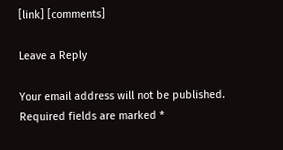[link] [comments]

Leave a Reply

Your email address will not be published. Required fields are marked *